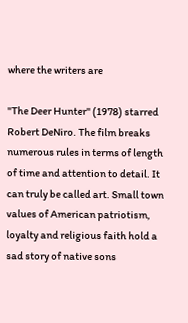where the writers are

"The Deer Hunter" (1978) starred Robert DeNiro. The film breaks numerous rules in terms of length of time and attention to detail. It can truly be called art. Small town values of American patriotism, loyalty and religious faith hold a sad story of native sons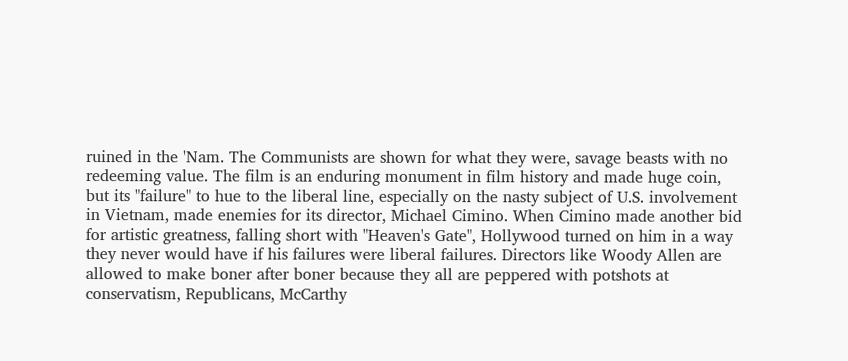ruined in the 'Nam. The Communists are shown for what they were, savage beasts with no redeeming value. The film is an enduring monument in film history and made huge coin, but its "failure" to hue to the liberal line, especially on the nasty subject of U.S. involvement in Vietnam, made enemies for its director, Michael Cimino. When Cimino made another bid for artistic greatness, falling short with "Heaven's Gate", Hollywood turned on him in a way they never would have if his failures were liberal failures. Directors like Woody Allen are allowed to make boner after boner because they all are peppered with potshots at conservatism, Republicans, McCarthy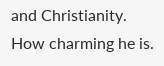and Christianity. How charming he is.